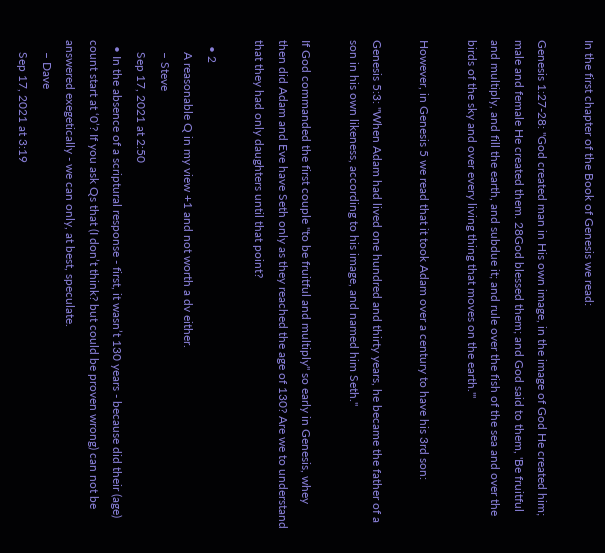In the first chapter of the Book of Genesis we read:

Genesis 1:27-28: "God created man in His own image, in the image of God He created him; male and female He created them. 28God blessed them; and God said to them, 'Be fruitful and multiply, and fill the earth, and subdue it; and rule over the fish of the sea and over the birds of the sky and over every living thing that moves on the earth.'"

However, in Genesis 5 we read that it took Adam over a century to have his 3rd son:

Genesis 5:3: "When Adam had lived one hundred and thirty years, he became the father of a son in his own likeness, according to his image, and named him Seth."

If God commanded the first couple "to be fruitful and multiply" so early in Genesis, whey then did Adam and Eve have Seth only as they reached the age of 130? Are we to understand that they had only daughters until that point?

  • 2
    A reasonable Q in my view +1 and not worth a dv either.
    – Steve
    Sep 17, 2021 at 2:50
  • In the absence of a scriptural response - first, it wasn’t 130 years - because did their (age) count start at ‘0’? If you ask Qs that (I don’t think? but could be proven wrong) can not be answered exegetically - we can only, at best, speculate.
    – Dave
    Sep 17, 2021 at 3:19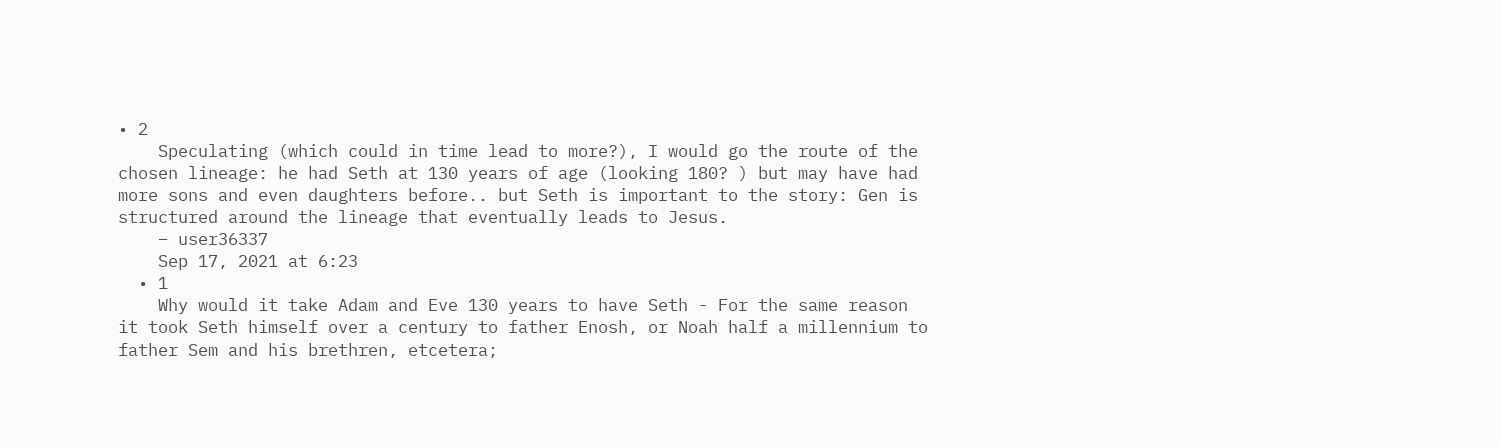• 2
    Speculating (which could in time lead to more?), I would go the route of the chosen lineage: he had Seth at 130 years of age (looking 180? ) but may have had more sons and even daughters before.. but Seth is important to the story: Gen is structured around the lineage that eventually leads to Jesus.
    – user36337
    Sep 17, 2021 at 6:23
  • 1
    Why would it take Adam and Eve 130 years to have Seth - For the same reason it took Seth himself over a century to father Enosh, or Noah half a millennium to father Sem and his brethren, etcetera;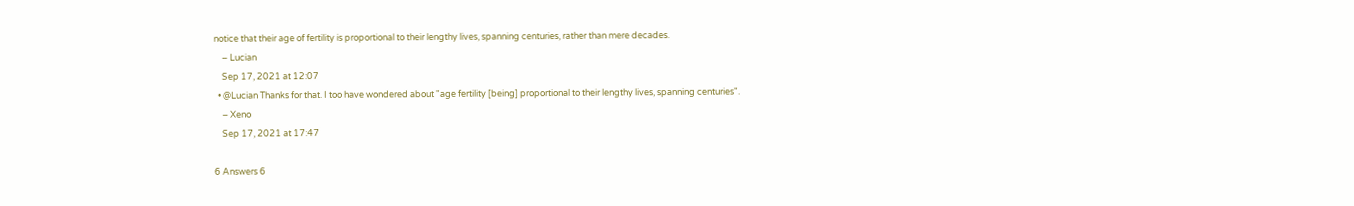notice that their age of fertility is proportional to their lengthy lives, spanning centuries, rather than mere decades.
    – Lucian
    Sep 17, 2021 at 12:07
  • @Lucian Thanks for that. I too have wondered about "age fertility [being] proportional to their lengthy lives, spanning centuries".
    – Xeno
    Sep 17, 2021 at 17:47

6 Answers 6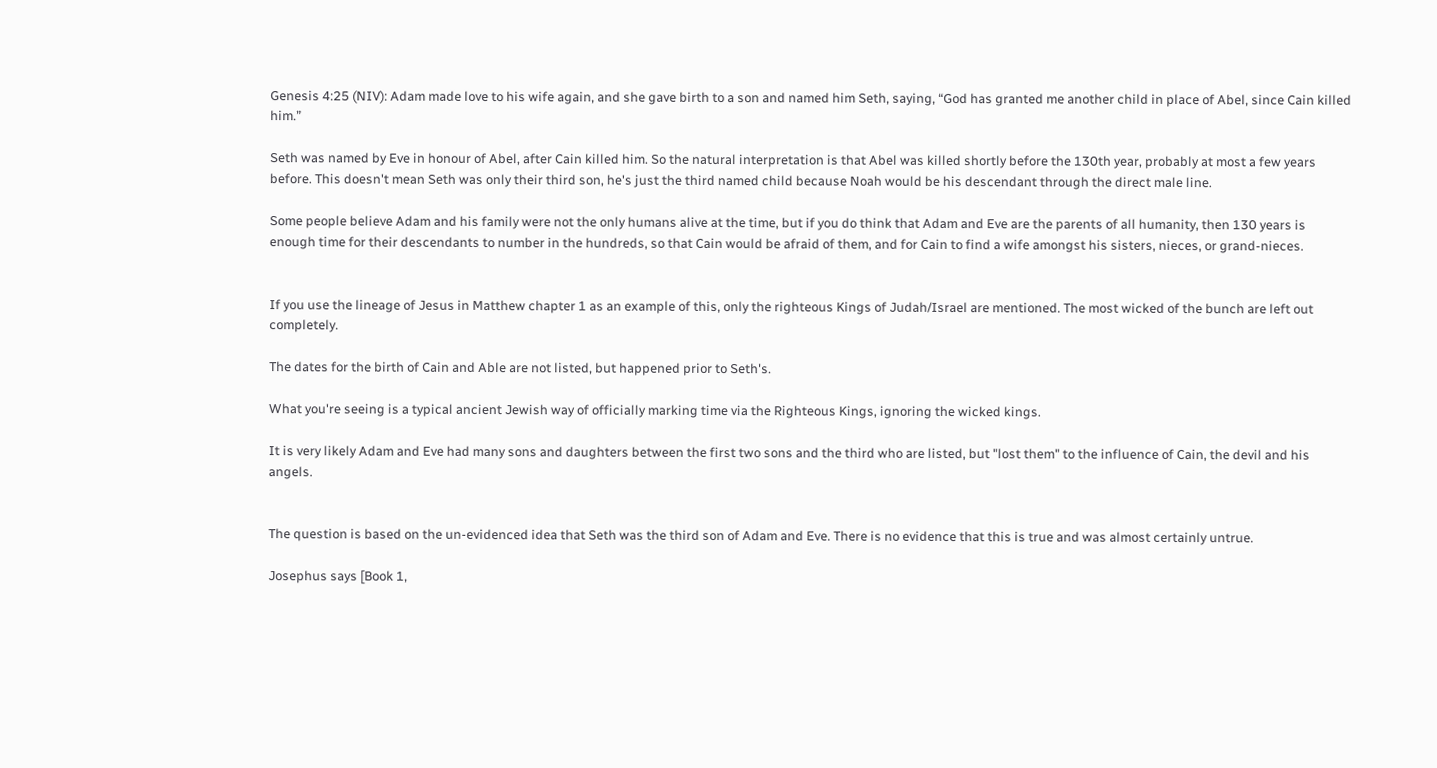Genesis 4:25 (NIV): Adam made love to his wife again, and she gave birth to a son and named him Seth, saying, “God has granted me another child in place of Abel, since Cain killed him.”

Seth was named by Eve in honour of Abel, after Cain killed him. So the natural interpretation is that Abel was killed shortly before the 130th year, probably at most a few years before. This doesn't mean Seth was only their third son, he's just the third named child because Noah would be his descendant through the direct male line.

Some people believe Adam and his family were not the only humans alive at the time, but if you do think that Adam and Eve are the parents of all humanity, then 130 years is enough time for their descendants to number in the hundreds, so that Cain would be afraid of them, and for Cain to find a wife amongst his sisters, nieces, or grand-nieces.


If you use the lineage of Jesus in Matthew chapter 1 as an example of this, only the righteous Kings of Judah/Israel are mentioned. The most wicked of the bunch are left out completely.

The dates for the birth of Cain and Able are not listed, but happened prior to Seth's.

What you're seeing is a typical ancient Jewish way of officially marking time via the Righteous Kings, ignoring the wicked kings.

It is very likely Adam and Eve had many sons and daughters between the first two sons and the third who are listed, but "lost them" to the influence of Cain, the devil and his angels.


The question is based on the un-evidenced idea that Seth was the third son of Adam and Eve. There is no evidence that this is true and was almost certainly untrue.

Josephus says [Book 1,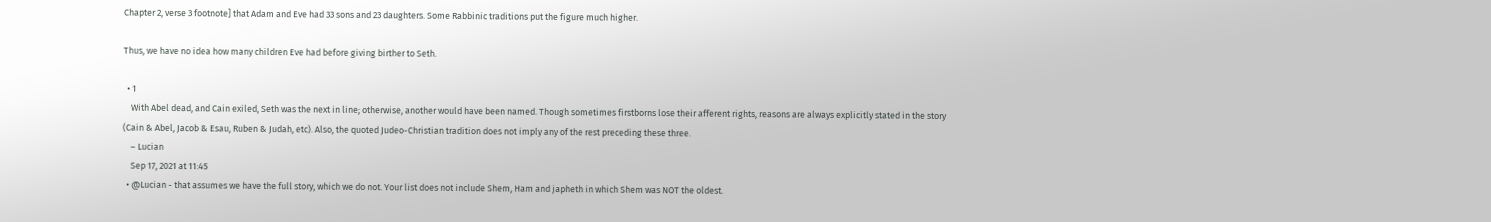Chapter 2, verse 3 footnote] that Adam and Eve had 33 sons and 23 daughters. Some Rabbinic traditions put the figure much higher.

Thus, we have no idea how many children Eve had before giving birther to Seth.

  • 1
    With Abel dead, and Cain exiled, Seth was the next in line; otherwise, another would have been named. Though sometimes firstborns lose their afferent rights, reasons are always explicitly stated in the story (Cain & Abel, Jacob & Esau, Ruben & Judah, etc). Also, the quoted Judeo-Christian tradition does not imply any of the rest preceding these three.
    – Lucian
    Sep 17, 2021 at 11:45
  • @Lucian - that assumes we have the full story, which we do not. Your list does not include Shem, Ham and japheth in which Shem was NOT the oldest.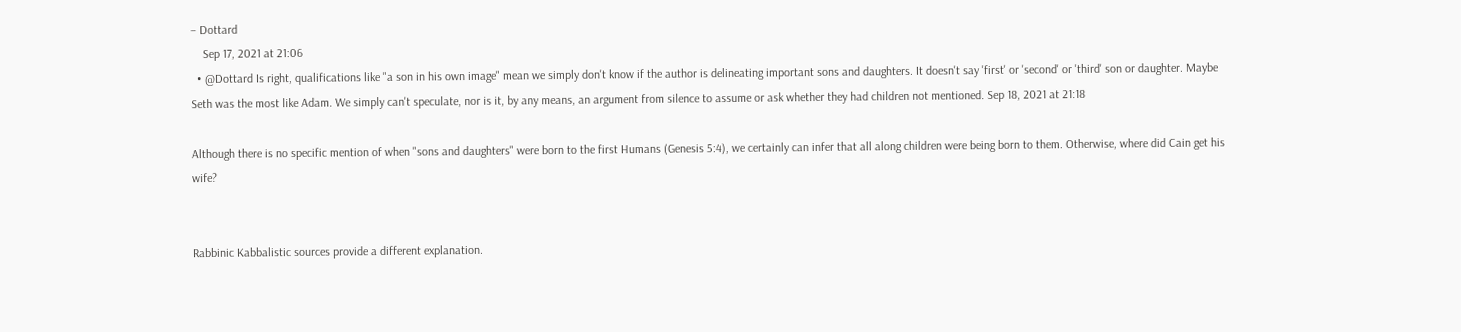– Dottard
    Sep 17, 2021 at 21:06
  • @Dottard Is right, qualifications like "a son in his own image" mean we simply don't know if the author is delineating important sons and daughters. It doesn't say 'first' or 'second' or 'third' son or daughter. Maybe Seth was the most like Adam. We simply can't speculate, nor is it, by any means, an argument from silence to assume or ask whether they had children not mentioned. Sep 18, 2021 at 21:18

Although there is no specific mention of when "sons and daughters" were born to the first Humans (Genesis 5:4), we certainly can infer that all along children were being born to them. Otherwise, where did Cain get his wife?


Rabbinic Kabbalistic sources provide a different explanation.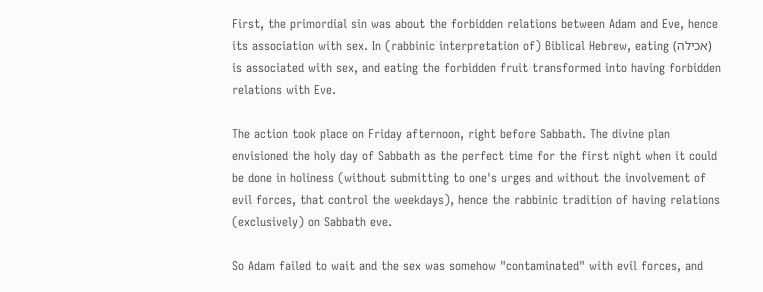First, the primordial sin was about the forbidden relations between Adam and Eve, hence its association with sex. In (rabbinic interpretation of) Biblical Hebrew, eating (אכילה) is associated with sex, and eating the forbidden fruit transformed into having forbidden relations with Eve.

The action took place on Friday afternoon, right before Sabbath. The divine plan envisioned the holy day of Sabbath as the perfect time for the first night when it could be done in holiness (without submitting to one's urges and without the involvement of evil forces, that control the weekdays), hence the rabbinic tradition of having relations (exclusively) on Sabbath eve.

So Adam failed to wait and the sex was somehow "contaminated" with evil forces, and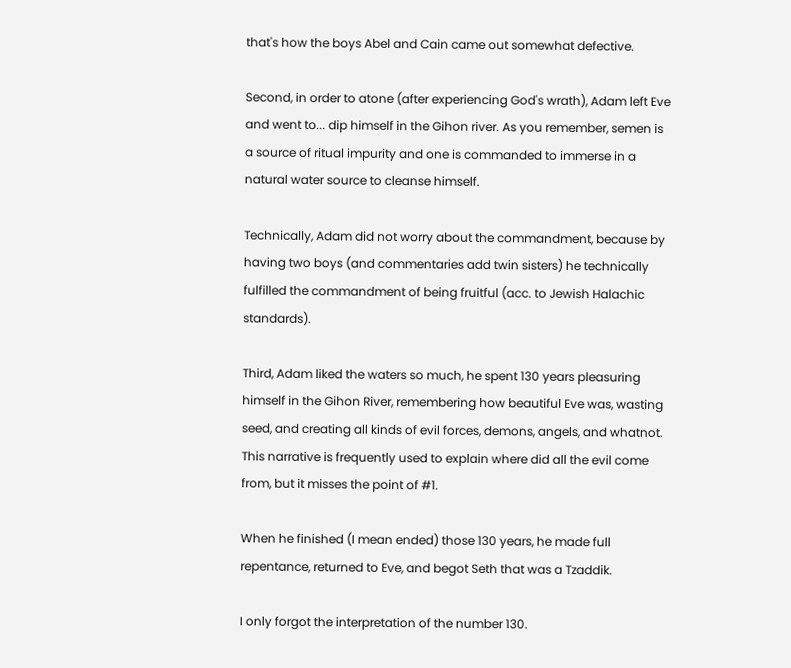that's how the boys Abel and Cain came out somewhat defective.

Second, in order to atone (after experiencing God's wrath), Adam left Eve and went to... dip himself in the Gihon river. As you remember, semen is a source of ritual impurity and one is commanded to immerse in a natural water source to cleanse himself.

Technically, Adam did not worry about the commandment, because by having two boys (and commentaries add twin sisters) he technically fulfilled the commandment of being fruitful (acc. to Jewish Halachic standards).

Third, Adam liked the waters so much, he spent 130 years pleasuring himself in the Gihon River, remembering how beautiful Eve was, wasting seed, and creating all kinds of evil forces, demons, angels, and whatnot. This narrative is frequently used to explain where did all the evil come from, but it misses the point of #1.

When he finished (I mean ended) those 130 years, he made full repentance, returned to Eve, and begot Seth that was a Tzaddik.

I only forgot the interpretation of the number 130.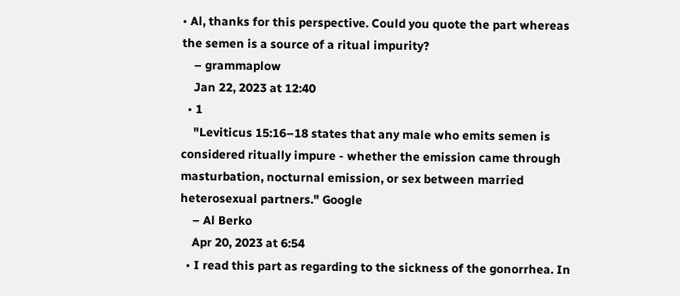• Al, thanks for this perspective. Could you quote the part whereas the semen is a source of a ritual impurity?
    – grammaplow
    Jan 22, 2023 at 12:40
  • 1
    "Leviticus 15:16–18 states that any male who emits semen is considered ritually impure - whether the emission came through masturbation, nocturnal emission, or sex between married heterosexual partners." Google
    – Al Berko
    Apr 20, 2023 at 6:54
  • I read this part as regarding to the sickness of the gonorrhea. In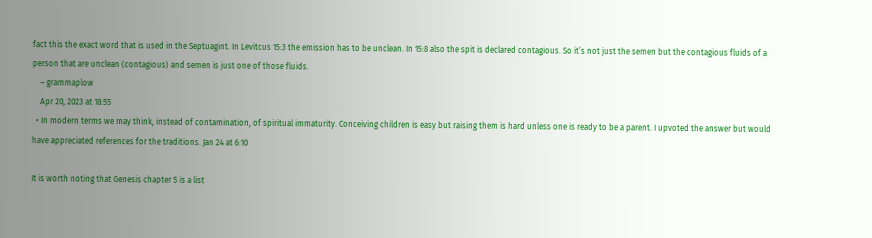fact this the exact word that is used in the Septuagint. In Levitcus 15:3 the emission has to be unclean. In 15:8 also the spit is declared contagious. So it’s not just the semen but the contagious fluids of a person that are unclean (contagious) and semen is just one of those fluids.
    – grammaplow
    Apr 20, 2023 at 18:55
  • In modern terms we may think, instead of contamination, of spiritual immaturity. Conceiving children is easy but raising them is hard unless one is ready to be a parent. I upvoted the answer but would have appreciated references for the traditions. Jan 24 at 6:10

It is worth noting that Genesis chapter 5 is a list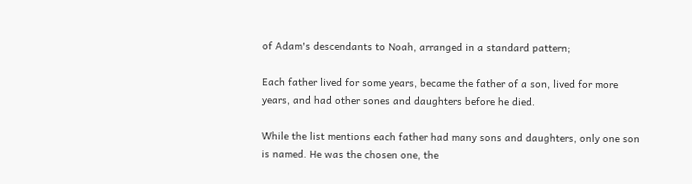of Adam's descendants to Noah, arranged in a standard pattern;

Each father lived for some years, became the father of a son, lived for more years, and had other sones and daughters before he died.

While the list mentions each father had many sons and daughters, only one son is named. He was the chosen one, the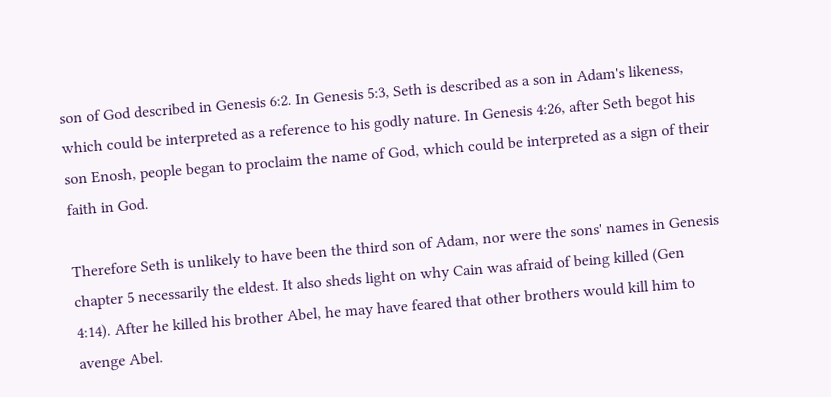son of God described in Genesis 6:2. In Genesis 5:3, Seth is described as a son in Adam's likeness, which could be interpreted as a reference to his godly nature. In Genesis 4:26, after Seth begot his son Enosh, people began to proclaim the name of God, which could be interpreted as a sign of their faith in God.

Therefore Seth is unlikely to have been the third son of Adam, nor were the sons' names in Genesis chapter 5 necessarily the eldest. It also sheds light on why Cain was afraid of being killed (Gen 4:14). After he killed his brother Abel, he may have feared that other brothers would kill him to avenge Abel.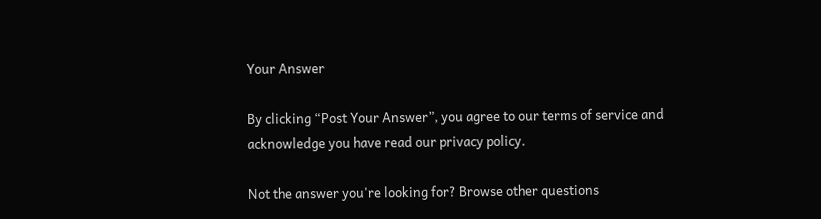Your Answer

By clicking “Post Your Answer”, you agree to our terms of service and acknowledge you have read our privacy policy.

Not the answer you're looking for? Browse other questions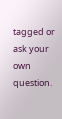tagged or ask your own question.